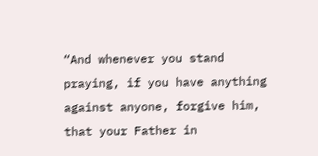“And whenever you stand praying, if you have anything against anyone, forgive him, that your Father in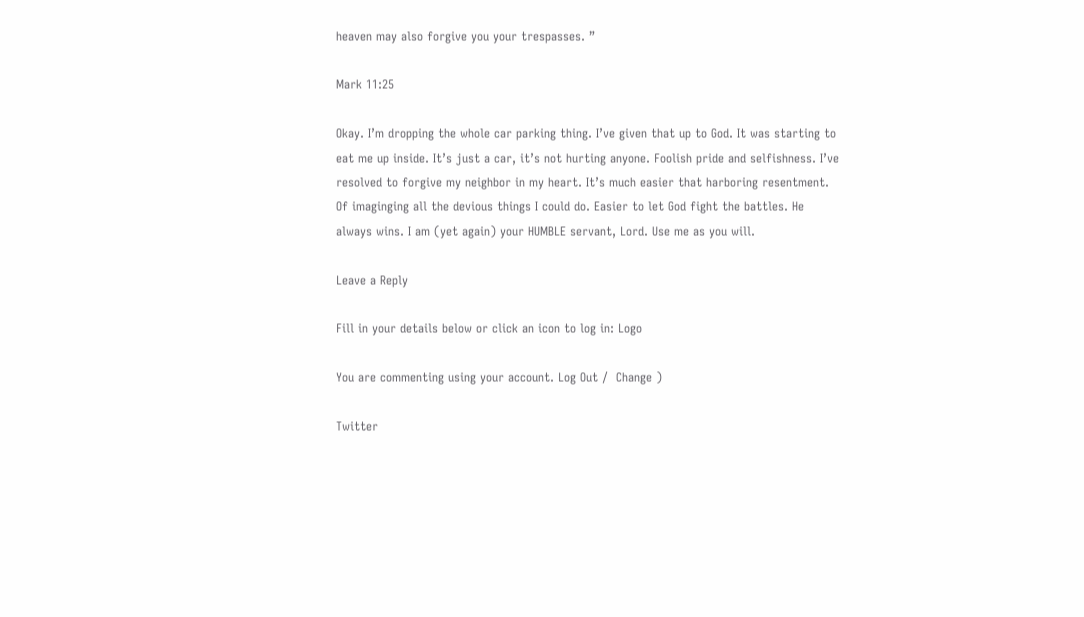heaven may also forgive you your trespasses. ”

Mark 11:25

Okay. I’m dropping the whole car parking thing. I’ve given that up to God. It was starting to eat me up inside. It’s just a car, it’s not hurting anyone. Foolish pride and selfishness. I’ve resolved to forgive my neighbor in my heart. It’s much easier that harboring resentment. Of imaginging all the devious things I could do. Easier to let God fight the battles. He always wins. I am (yet again) your HUMBLE servant, Lord. Use me as you will.

Leave a Reply

Fill in your details below or click an icon to log in: Logo

You are commenting using your account. Log Out /  Change )

Twitter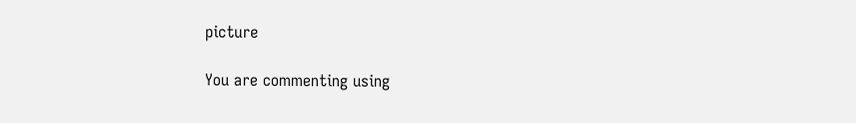picture

You are commenting using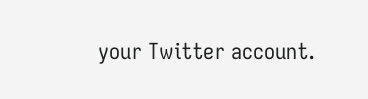your Twitter account.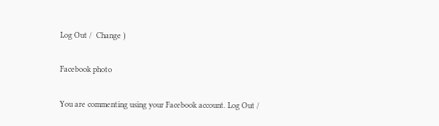Log Out /  Change )

Facebook photo

You are commenting using your Facebook account. Log Out /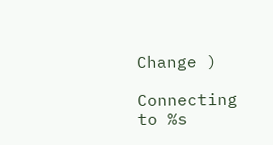Change )

Connecting to %s